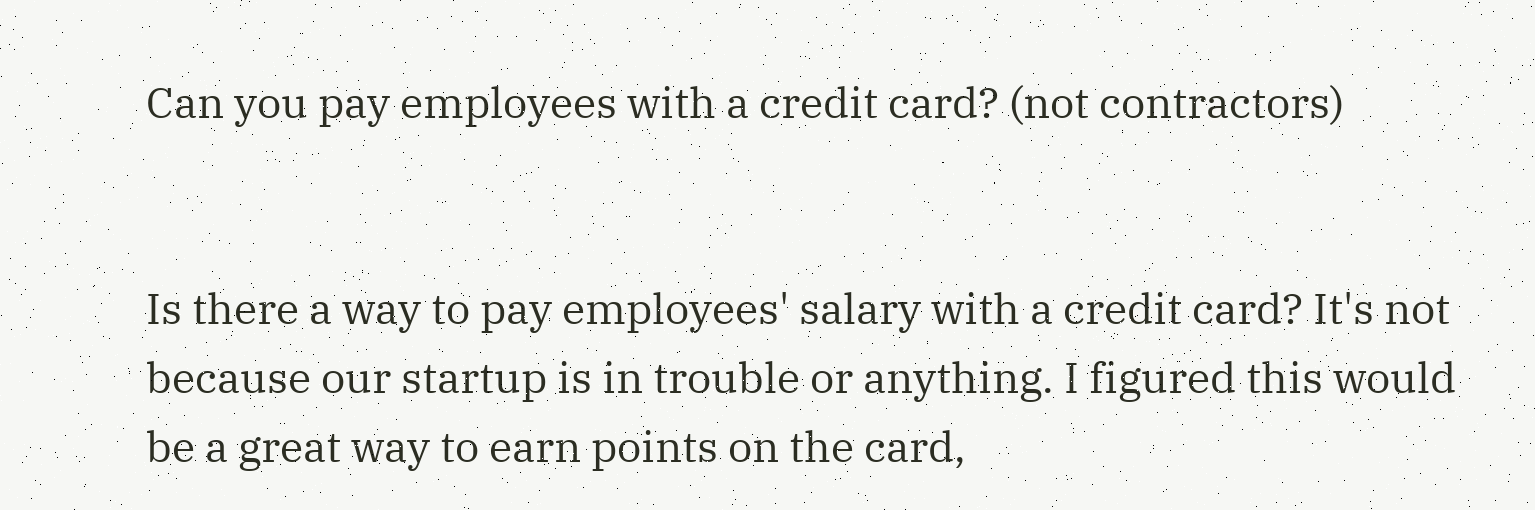Can you pay employees with a credit card? (not contractors)


Is there a way to pay employees' salary with a credit card? It's not because our startup is in trouble or anything. I figured this would be a great way to earn points on the card,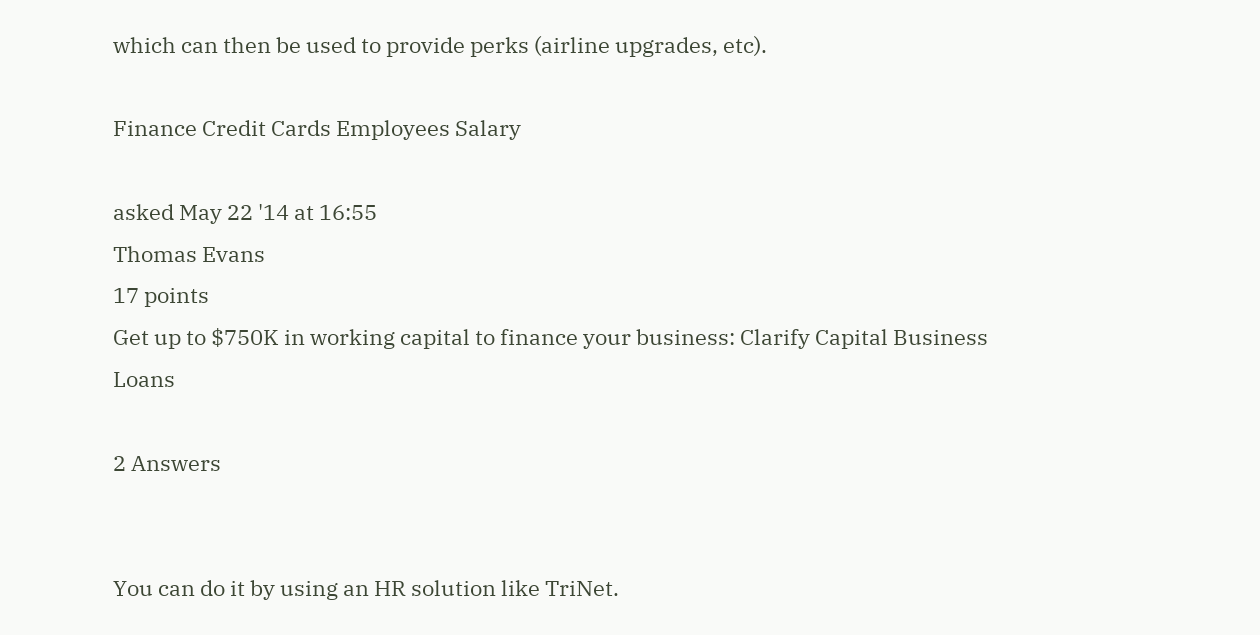which can then be used to provide perks (airline upgrades, etc).

Finance Credit Cards Employees Salary

asked May 22 '14 at 16:55
Thomas Evans
17 points
Get up to $750K in working capital to finance your business: Clarify Capital Business Loans

2 Answers


You can do it by using an HR solution like TriNet.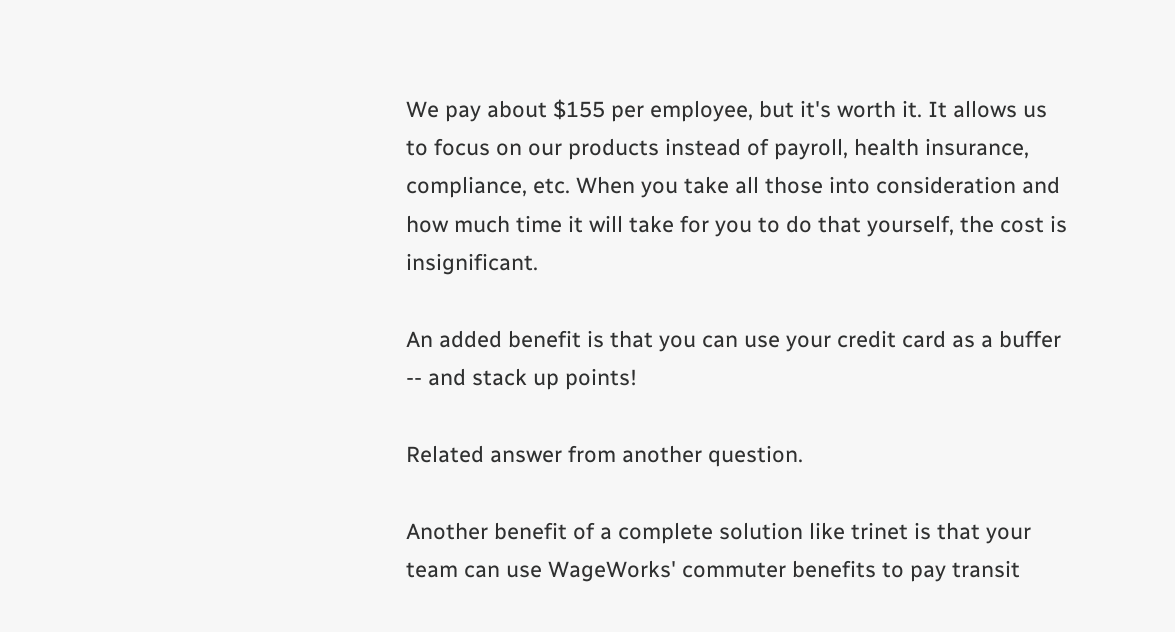We pay about $155 per employee, but it's worth it. It allows us to focus on our products instead of payroll, health insurance, compliance, etc. When you take all those into consideration and how much time it will take for you to do that yourself, the cost is insignificant.

An added benefit is that you can use your credit card as a buffer -- and stack up points!

Related answer from another question.

Another benefit of a complete solution like trinet is that your team can use WageWorks' commuter benefits to pay transit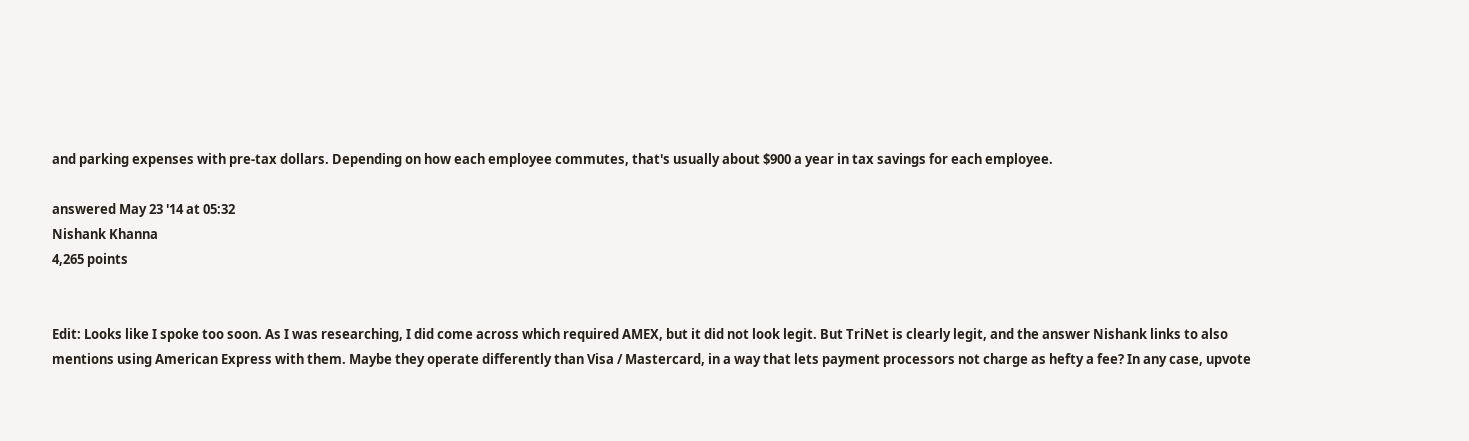and parking expenses with pre-tax dollars. Depending on how each employee commutes, that's usually about $900 a year in tax savings for each employee.

answered May 23 '14 at 05:32
Nishank Khanna
4,265 points


Edit: Looks like I spoke too soon. As I was researching, I did come across which required AMEX, but it did not look legit. But TriNet is clearly legit, and the answer Nishank links to also mentions using American Express with them. Maybe they operate differently than Visa / Mastercard, in a way that lets payment processors not charge as hefty a fee? In any case, upvote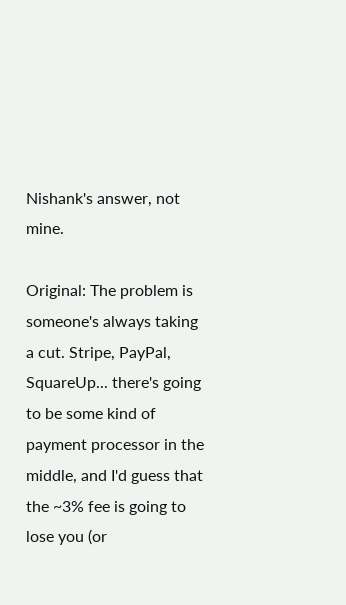Nishank's answer, not mine.

Original: The problem is someone's always taking a cut. Stripe, PayPal, SquareUp... there's going to be some kind of payment processor in the middle, and I'd guess that the ~3% fee is going to lose you (or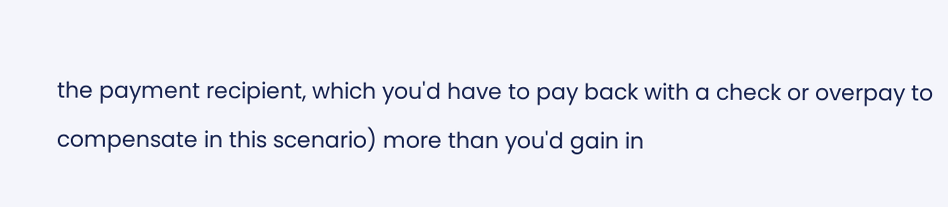the payment recipient, which you'd have to pay back with a check or overpay to compensate in this scenario) more than you'd gain in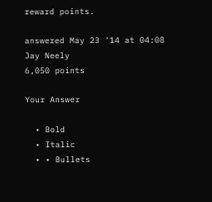reward points.

answered May 23 '14 at 04:08
Jay Neely
6,050 points

Your Answer

  • Bold
  • Italic
  • • Bullets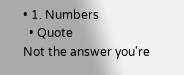• 1. Numbers
  • Quote
Not the answer you're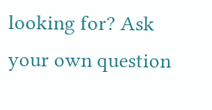looking for? Ask your own question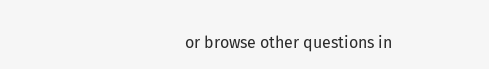or browse other questions in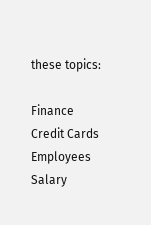these topics:

Finance Credit Cards Employees Salary